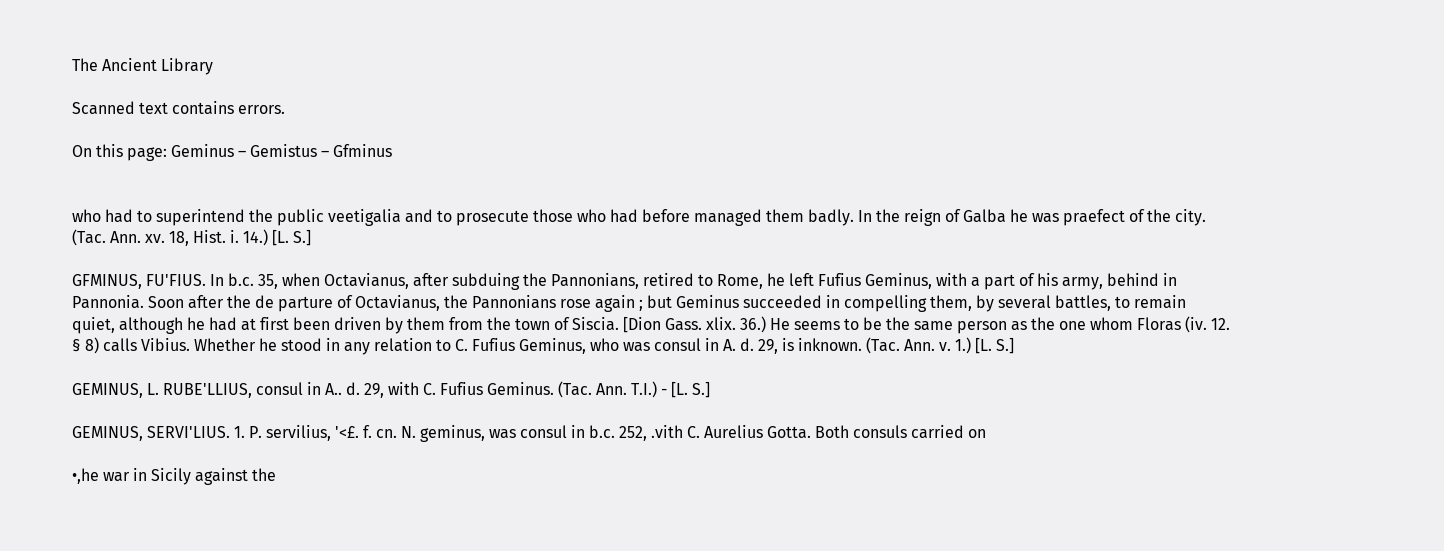The Ancient Library

Scanned text contains errors.

On this page: Geminus – Gemistus – Gfminus


who had to superintend the public veetigalia and to prosecute those who had before managed them badly. In the reign of Galba he was praefect of the city. (Tac. Ann. xv. 18, Hist. i. 14.) [L. S.]

GFMINUS, FU'FIUS. In b.c. 35, when Octavianus, after subduing the Pannonians, retired to Rome, he left Fufius Geminus, with a part of his army, behind in Pannonia. Soon after the de parture of Octavianus, the Pannonians rose again ; but Geminus succeeded in compelling them, by several battles, to remain quiet, although he had at first been driven by them from the town of Siscia. [Dion Gass. xlix. 36.) He seems to be the same person as the one whom Floras (iv. 12. § 8) calls Vibius. Whether he stood in any relation to C. Fufius Geminus, who was consul in A. d. 29, is inknown. (Tac. Ann. v. 1.) [L. S.]

GEMINUS, L. RUBE'LLIUS, consul in A.. d. 29, with C. Fufius Geminus. (Tac. Ann. T.I.) - [L. S.]

GEMINUS, SERVI'LIUS. 1. P. servilius, '<£. f. cn. N. geminus, was consul in b.c. 252, .vith C. Aurelius Gotta. Both consuls carried on

•,he war in Sicily against the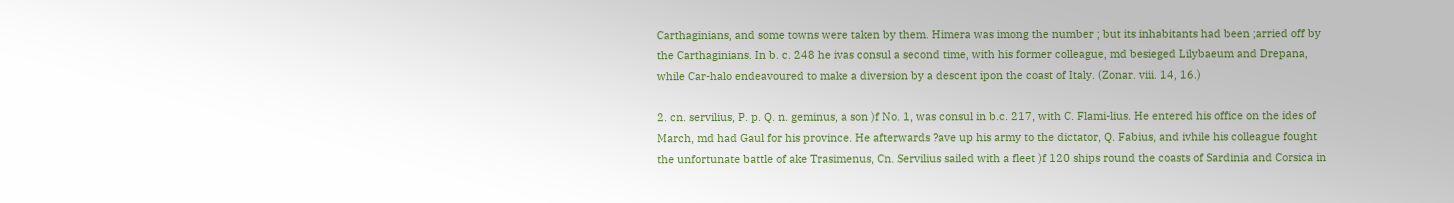Carthaginians, and some towns were taken by them. Himera was imong the number ; but its inhabitants had been ;arried off by the Carthaginians. In b. c. 248 he ivas consul a second time, with his former colleague, md besieged Lilybaeum and Drepana, while Car-halo endeavoured to make a diversion by a descent ipon the coast of Italy. (Zonar. viii. 14, 16.)

2. cn. servilius, P. p. Q. n. geminus, a son )f No. 1, was consul in b.c. 217, with C. Flami-lius. He entered his office on the ides of March, md had Gaul for his province. He afterwards ?ave up his army to the dictator, Q. Fabius, and ivhile his colleague fought the unfortunate battle of ake Trasimenus, Cn. Servilius sailed with a fleet )f 120 ships round the coasts of Sardinia and Corsica in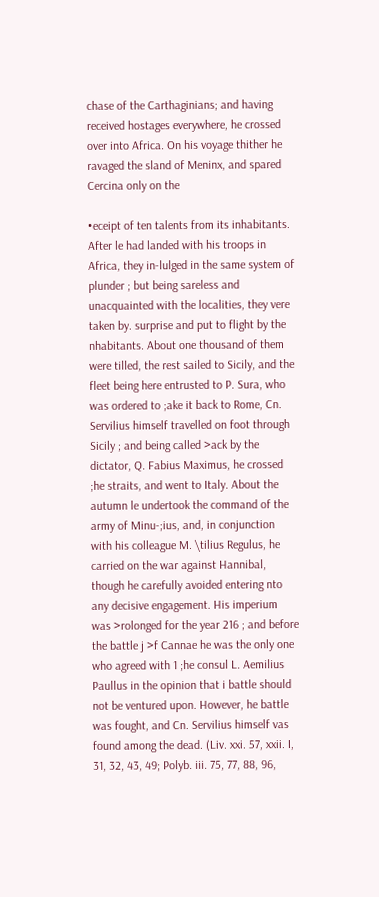chase of the Carthaginians; and having received hostages everywhere, he crossed over into Africa. On his voyage thither he ravaged the sland of Meninx, and spared Cercina only on the

•eceipt of ten talents from its inhabitants. After le had landed with his troops in Africa, they in-lulged in the same system of plunder ; but being sareless and unacquainted with the localities, they vere taken by. surprise and put to flight by the nhabitants. About one thousand of them were tilled, the rest sailed to Sicily, and the fleet being here entrusted to P. Sura, who was ordered to ;ake it back to Rome, Cn. Servilius himself travelled on foot through Sicily ; and being called >ack by the dictator, Q. Fabius Maximus, he crossed ;he straits, and went to Italy. About the autumn le undertook the command of the army of Minu-;ius, and, in conjunction with his colleague M. \tilius Regulus, he carried on the war against Hannibal, though he carefully avoided entering nto any decisive engagement. His imperium was >rolonged for the year 216 ; and before the battle j >f Cannae he was the only one who agreed with 1 ;he consul L. Aemilius Paullus in the opinion that i battle should not be ventured upon. However, he battle was fought, and Cn. Servilius himself vas found among the dead. (Liv. xxi. 57, xxii. I, 31, 32, 43, 49; Polyb. iii. 75, 77, 88, 96,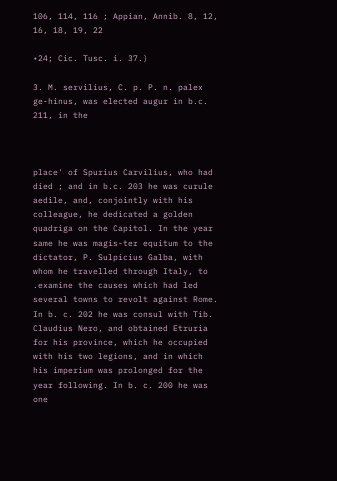106, 114, 116 ; Appian, Annib. 8, 12, 16, 18, 19, 22

•24; Cic. Tusc. i. 37.)

3. M. servilius, C. p. P. n. palex ge-hinus, was elected augur in b.c. 211, in the



place' of Spurius Carvilius, who had died ; and in b.c. 203 he was curule aedile, and, conjointly with his colleague, he dedicated a golden quadriga on the Capitol. In the year same he was magis-ter equitum to the dictator, P. Sulpicius Galba, with whom he travelled through Italy, to .examine the causes which had led several towns to revolt against Rome. In b. c. 202 he was consul with Tib. Claudius Nero, and obtained Etruria for his province, which he occupied with his two legions, and in which his imperium was prolonged for the year following. In b. c. 200 he was one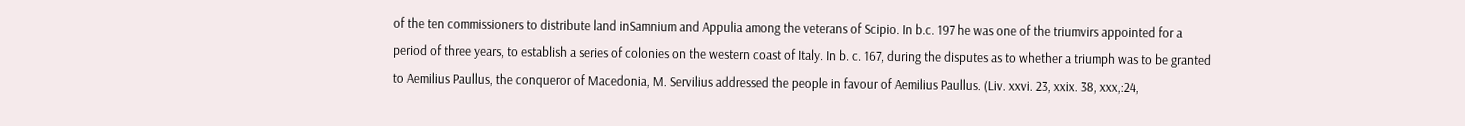of the ten commissioners to distribute land inSamnium and Appulia among the veterans of Scipio. In b.c. 197 he was one of the triumvirs appointed for a period of three years, to establish a series of colonies on the western coast of Italy. In b. c. 167, during the disputes as to whether a triumph was to be granted to Aemilius Paullus, the conqueror of Macedonia, M. Servilius addressed the people in favour of Aemilius Paullus. (Liv. xxvi. 23, xxix. 38, xxx,:24,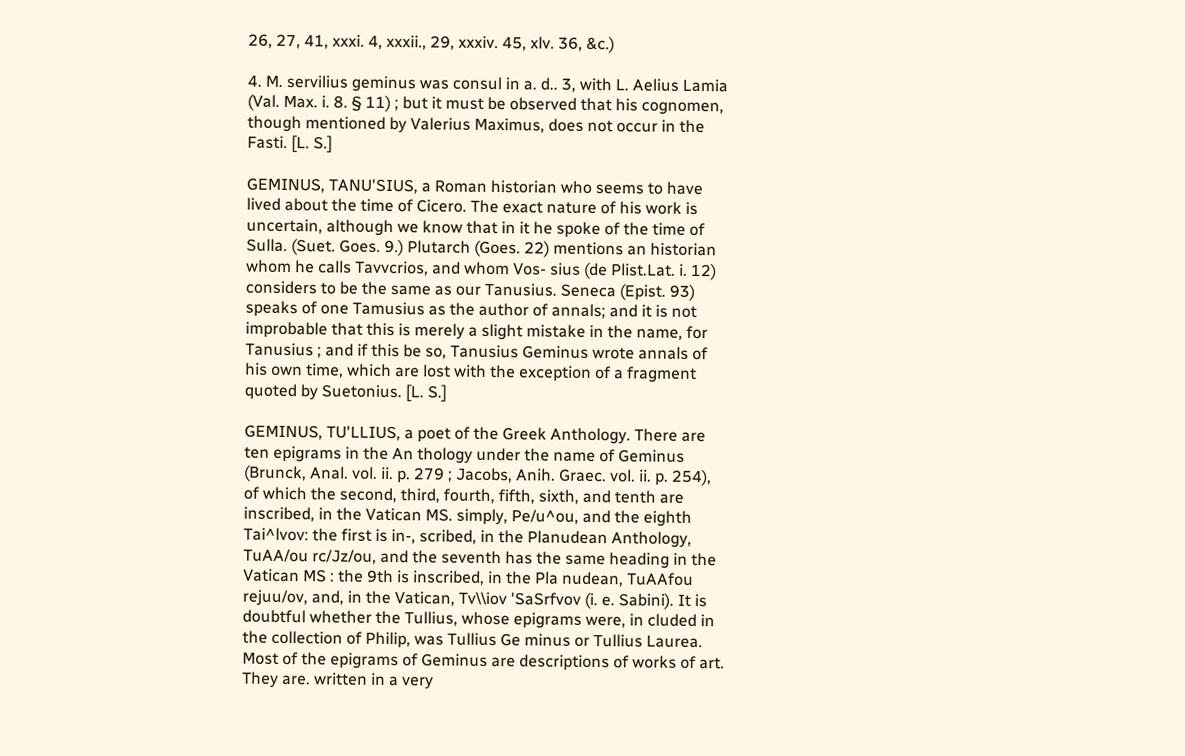26, 27, 41, xxxi. 4, xxxii., 29, xxxiv. 45, xlv. 36, &c.)

4. M. servilius geminus was consul in a. d.. 3, with L. Aelius Lamia (Val. Max. i. 8. § 11) ; but it must be observed that his cognomen, though mentioned by Valerius Maximus, does not occur in the Fasti. [L. S.]

GEMINUS, TANU'SIUS, a Roman historian who seems to have lived about the time of Cicero. The exact nature of his work is uncertain, although we know that in it he spoke of the time of Sulla. (Suet. Goes. 9.) Plutarch (Goes. 22) mentions an historian whom he calls Tavvcrios, and whom Vos- sius (de Plist.Lat. i. 12) considers to be the same as our Tanusius. Seneca (Epist. 93) speaks of one Tamusius as the author of annals; and it is not improbable that this is merely a slight mistake in the name, for Tanusius ; and if this be so, Tanusius Geminus wrote annals of his own time, which are lost with the exception of a fragment quoted by Suetonius. [L. S.]

GEMINUS, TU'LLIUS, a poet of the Greek Anthology. There are ten epigrams in the An thology under the name of Geminus (Brunck, Anal. vol. ii. p. 279 ; Jacobs, Anih. Graec. vol. ii. p. 254), of which the second, third, fourth, fifth, sixth, and tenth are inscribed, in the Vatican MS. simply, Pe/u^ou, and the eighth Tai^lvov: the first is in-, scribed, in the Planudean Anthology, TuAA/ou rc/Jz/ou, and the seventh has the same heading in the Vatican MS : the 9th is inscribed, in the Pla nudean, TuAAfou rejuu/ov, and, in the Vatican, Tv\\iov 'SaSrfvov (i. e. Sabini). It is doubtful whether the Tullius, whose epigrams were, in cluded in the collection of Philip, was Tullius Ge minus or Tullius Laurea. Most of the epigrams of Geminus are descriptions of works of art. They are. written in a very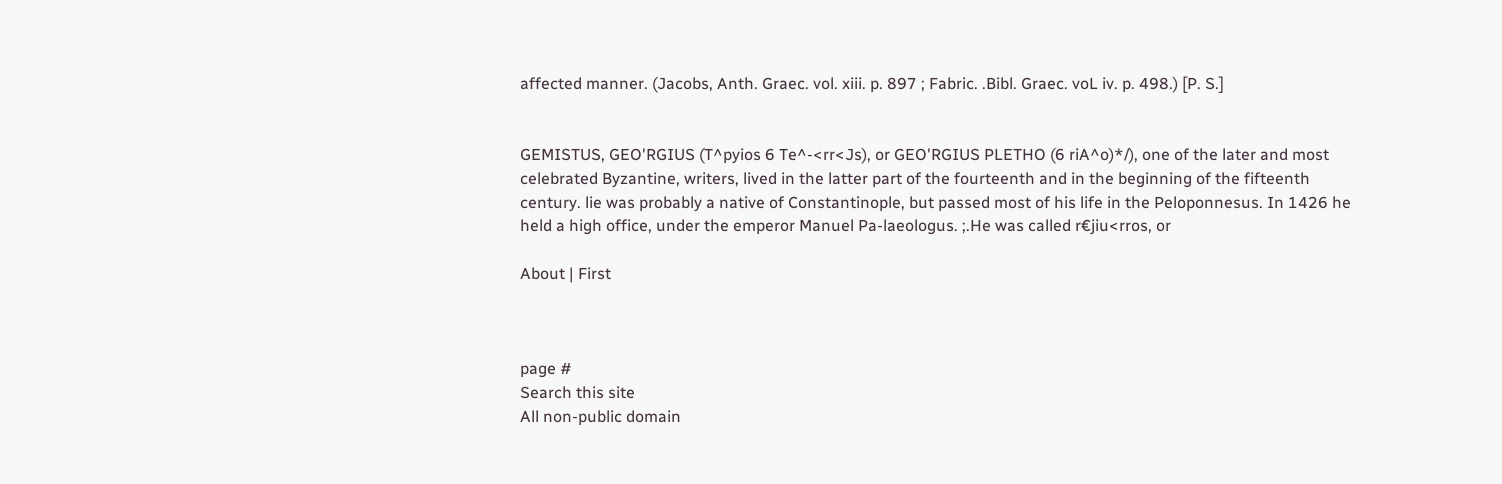affected manner. (Jacobs, Anth. Graec. vol. xiii. p. 897 ; Fabric. .Bibl. Graec. voL iv. p. 498.) [P. S.]


GEMISTUS, GEO'RGIUS (T^pyios 6 Te^-<rr<Js), or GEO'RGIUS PLETHO (6 riA^o)*/), one of the later and most celebrated Byzantine, writers, lived in the latter part of the fourteenth and in the beginning of the fifteenth century. lie was probably a native of Constantinople, but passed most of his life in the Peloponnesus. In 1426 he held a high office, under the emperor Manuel Pa-laeologus. ;.He was called r€jiu<rros, or

About | First



page #
Search this site
All non-public domain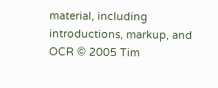material, including introductions, markup, and OCR © 2005 Tim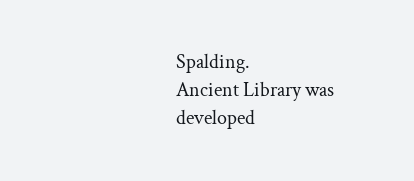Spalding.
Ancient Library was developed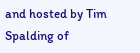and hosted by Tim Spalding of